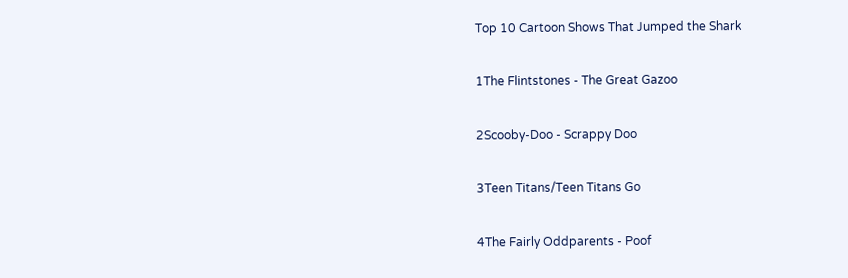Top 10 Cartoon Shows That Jumped the Shark

1The Flintstones - The Great Gazoo

2Scooby-Doo - Scrappy Doo

3Teen Titans/Teen Titans Go

4The Fairly Oddparents - Poof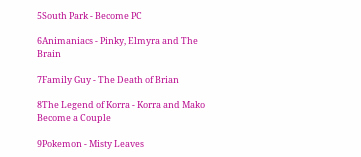5South Park - Become PC

6Animaniacs - Pinky, Elmyra and The Brain

7Family Guy - The Death of Brian

8The Legend of Korra - Korra and Mako Become a Couple

9Pokemon - Misty Leaves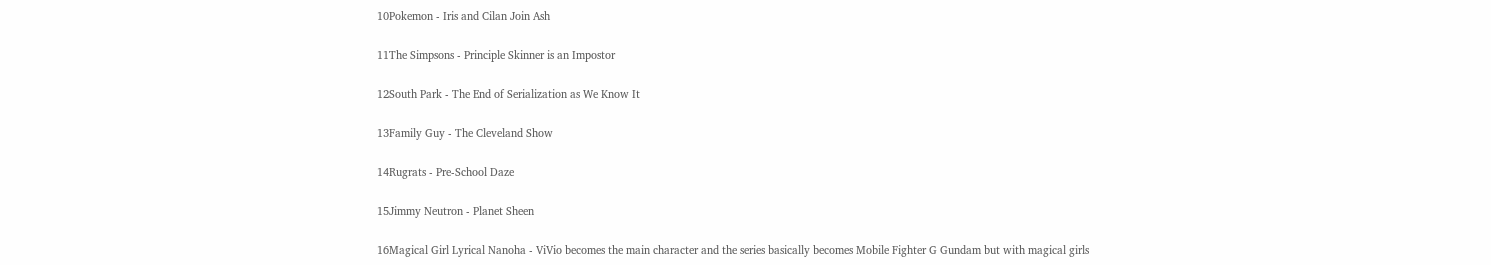10Pokemon - Iris and Cilan Join Ash

11The Simpsons - Principle Skinner is an Impostor

12South Park - The End of Serialization as We Know It

13Family Guy - The Cleveland Show

14Rugrats - Pre-School Daze

15Jimmy Neutron - Planet Sheen

16Magical Girl Lyrical Nanoha - ViVio becomes the main character and the series basically becomes Mobile Fighter G Gundam but with magical girls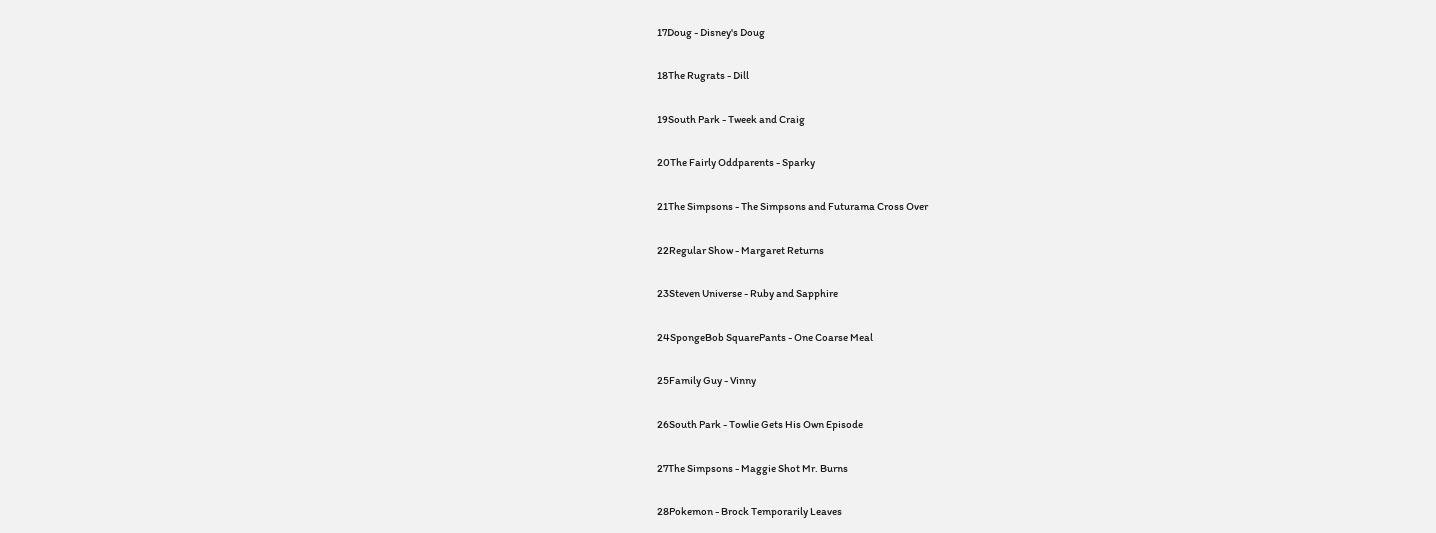17Doug - Disney's Doug

18The Rugrats - Dill

19South Park - Tweek and Craig

20The Fairly Oddparents - Sparky

21The Simpsons - The Simpsons and Futurama Cross Over

22Regular Show - Margaret Returns

23Steven Universe - Ruby and Sapphire

24SpongeBob SquarePants - One Coarse Meal

25Family Guy - Vinny

26South Park - Towlie Gets His Own Episode

27The Simpsons - Maggie Shot Mr. Burns

28Pokemon - Brock Temporarily Leaves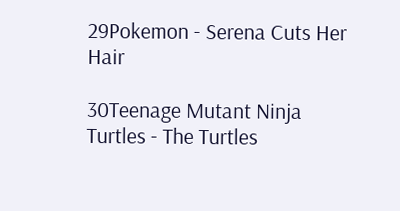29Pokemon - Serena Cuts Her Hair

30Teenage Mutant Ninja Turtles - The Turtles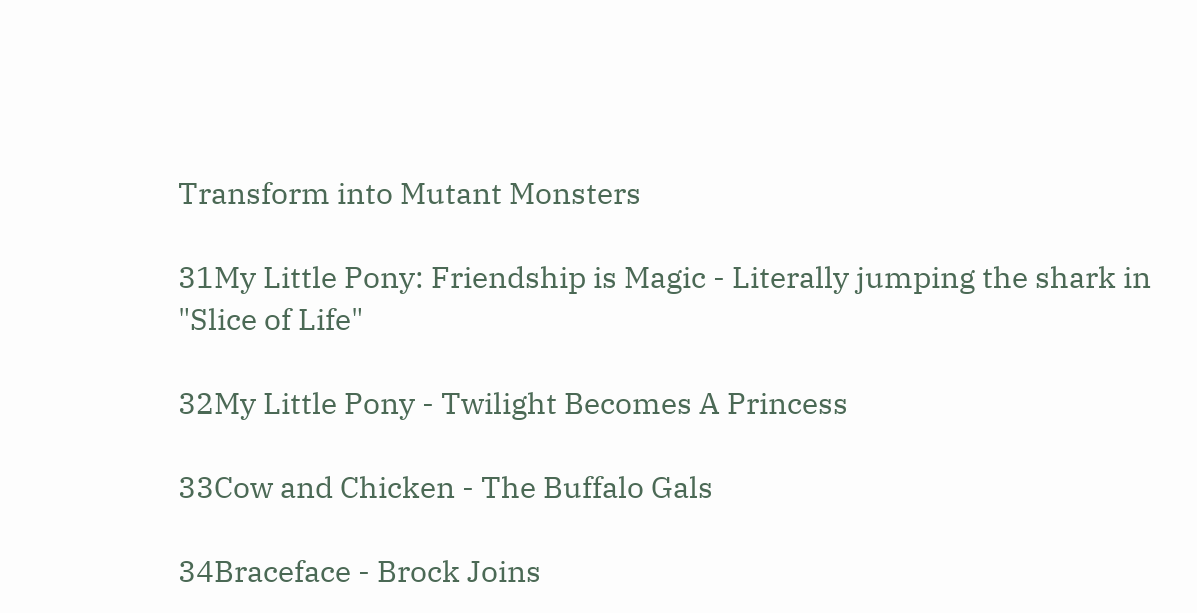Transform into Mutant Monsters

31My Little Pony: Friendship is Magic - Literally jumping the shark in "Slice of Life"

32My Little Pony - Twilight Becomes A Princess

33Cow and Chicken - The Buffalo Gals

34Braceface - Brock Joins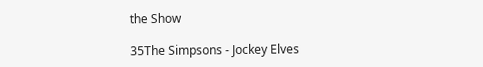the Show

35The Simpsons - Jockey Elves